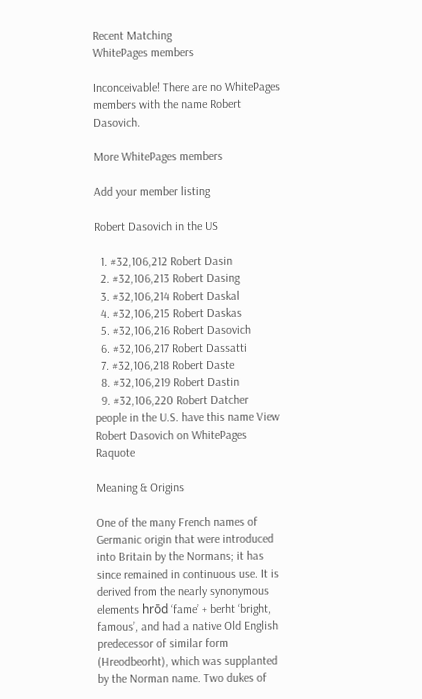Recent Matching
WhitePages members

Inconceivable! There are no WhitePages members with the name Robert Dasovich.

More WhitePages members

Add your member listing

Robert Dasovich in the US

  1. #32,106,212 Robert Dasin
  2. #32,106,213 Robert Dasing
  3. #32,106,214 Robert Daskal
  4. #32,106,215 Robert Daskas
  5. #32,106,216 Robert Dasovich
  6. #32,106,217 Robert Dassatti
  7. #32,106,218 Robert Daste
  8. #32,106,219 Robert Dastin
  9. #32,106,220 Robert Datcher
people in the U.S. have this name View Robert Dasovich on WhitePages Raquote

Meaning & Origins

One of the many French names of Germanic origin that were introduced into Britain by the Normans; it has since remained in continuous use. It is derived from the nearly synonymous elements hrōd ‘fame’ + berht ‘bright, famous’, and had a native Old English predecessor of similar form (Hreodbeorht), which was supplanted by the Norman name. Two dukes of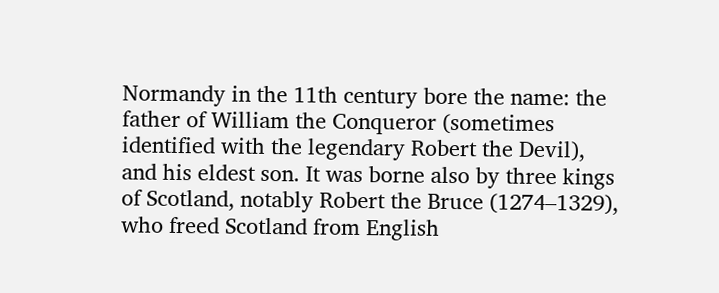Normandy in the 11th century bore the name: the father of William the Conqueror (sometimes identified with the legendary Robert the Devil), and his eldest son. It was borne also by three kings of Scotland, notably Robert the Bruce (1274–1329), who freed Scotland from English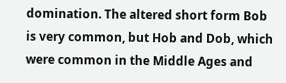domination. The altered short form Bob is very common, but Hob and Dob, which were common in the Middle Ages and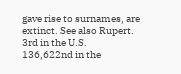gave rise to surnames, are extinct. See also Rupert.
3rd in the U.S.
136,622nd in the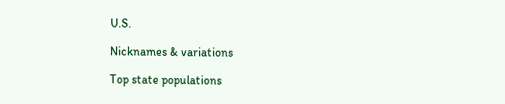U.S.

Nicknames & variations

Top state populations